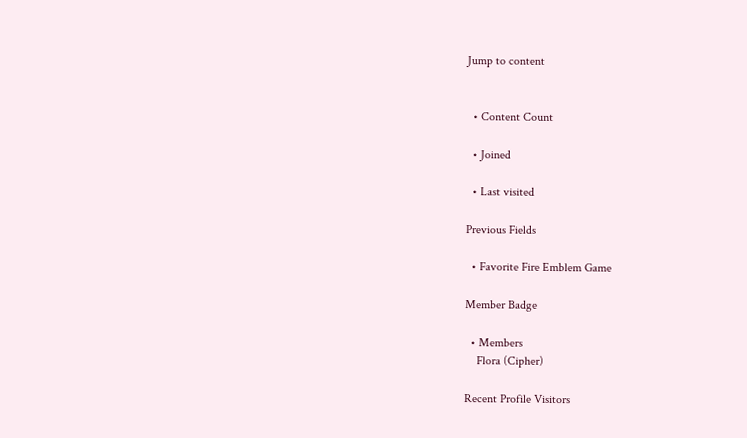Jump to content


  • Content Count

  • Joined

  • Last visited

Previous Fields

  • Favorite Fire Emblem Game

Member Badge

  • Members
    Flora (Cipher)

Recent Profile Visitors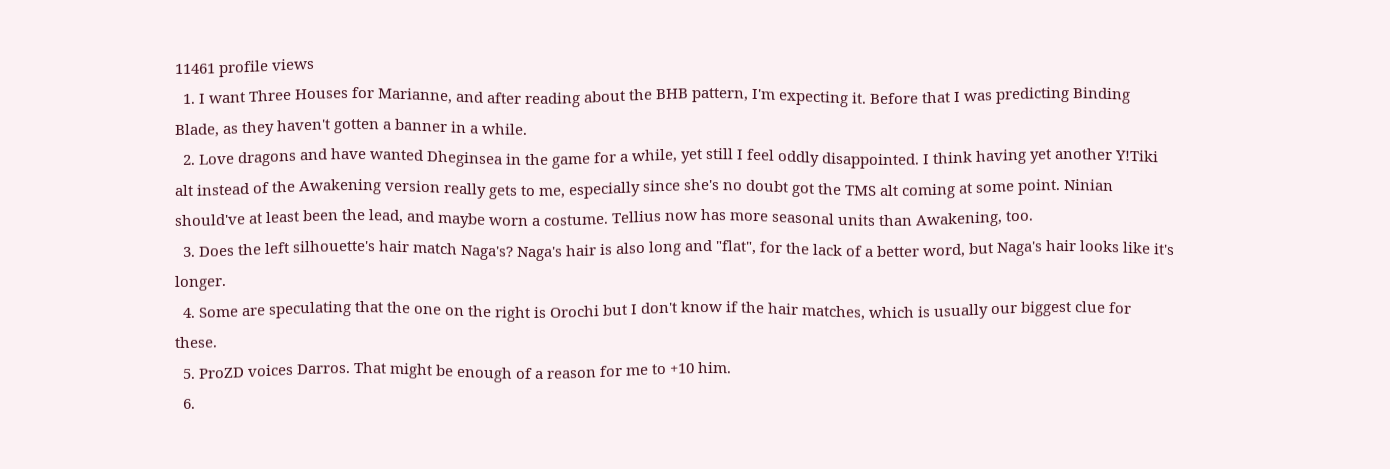11461 profile views
  1. I want Three Houses for Marianne, and after reading about the BHB pattern, I'm expecting it. Before that I was predicting Binding Blade, as they haven't gotten a banner in a while.
  2. Love dragons and have wanted Dheginsea in the game for a while, yet still I feel oddly disappointed. I think having yet another Y!Tiki alt instead of the Awakening version really gets to me, especially since she's no doubt got the TMS alt coming at some point. Ninian should've at least been the lead, and maybe worn a costume. Tellius now has more seasonal units than Awakening, too.
  3. Does the left silhouette's hair match Naga's? Naga's hair is also long and "flat", for the lack of a better word, but Naga's hair looks like it's longer.
  4. Some are speculating that the one on the right is Orochi but I don't know if the hair matches, which is usually our biggest clue for these.
  5. ProZD voices Darros. That might be enough of a reason for me to +10 him.
  6.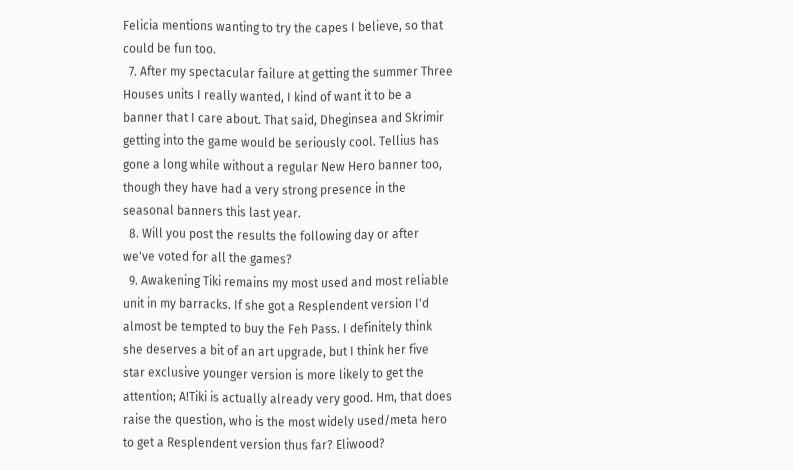Felicia mentions wanting to try the capes I believe, so that could be fun too.
  7. After my spectacular failure at getting the summer Three Houses units I really wanted, I kind of want it to be a banner that I care about. That said, Dheginsea and Skrimir getting into the game would be seriously cool. Tellius has gone a long while without a regular New Hero banner too, though they have had a very strong presence in the seasonal banners this last year.
  8. Will you post the results the following day or after we've voted for all the games?
  9. Awakening Tiki remains my most used and most reliable unit in my barracks. If she got a Resplendent version I'd almost be tempted to buy the Feh Pass. I definitely think she deserves a bit of an art upgrade, but I think her five star exclusive younger version is more likely to get the attention; A!Tiki is actually already very good. Hm, that does raise the question, who is the most widely used/meta hero to get a Resplendent version thus far? Eliwood?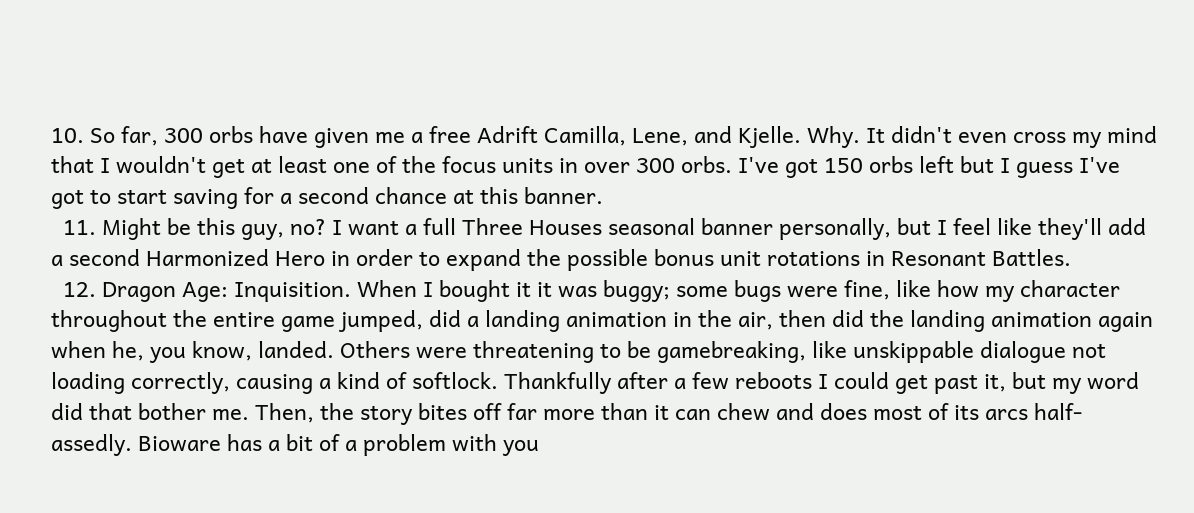10. So far, 300 orbs have given me a free Adrift Camilla, Lene, and Kjelle. Why. It didn't even cross my mind that I wouldn't get at least one of the focus units in over 300 orbs. I've got 150 orbs left but I guess I've got to start saving for a second chance at this banner.
  11. Might be this guy, no? I want a full Three Houses seasonal banner personally, but I feel like they'll add a second Harmonized Hero in order to expand the possible bonus unit rotations in Resonant Battles.
  12. Dragon Age: Inquisition. When I bought it it was buggy; some bugs were fine, like how my character throughout the entire game jumped, did a landing animation in the air, then did the landing animation again when he, you know, landed. Others were threatening to be gamebreaking, like unskippable dialogue not loading correctly, causing a kind of softlock. Thankfully after a few reboots I could get past it, but my word did that bother me. Then, the story bites off far more than it can chew and does most of its arcs half-assedly. Bioware has a bit of a problem with you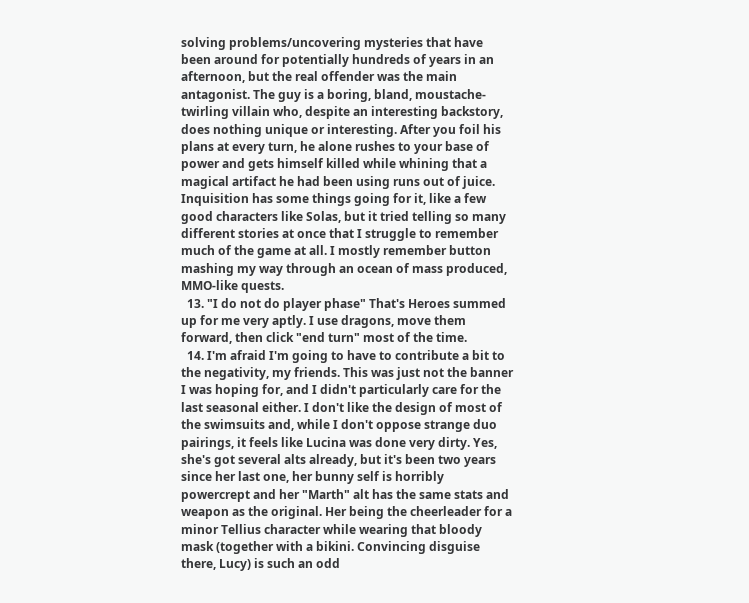solving problems/uncovering mysteries that have been around for potentially hundreds of years in an afternoon, but the real offender was the main antagonist. The guy is a boring, bland, moustache-twirling villain who, despite an interesting backstory, does nothing unique or interesting. After you foil his plans at every turn, he alone rushes to your base of power and gets himself killed while whining that a magical artifact he had been using runs out of juice. Inquisition has some things going for it, like a few good characters like Solas, but it tried telling so many different stories at once that I struggle to remember much of the game at all. I mostly remember button mashing my way through an ocean of mass produced, MMO-like quests.
  13. "I do not do player phase" That's Heroes summed up for me very aptly. I use dragons, move them forward, then click "end turn" most of the time.
  14. I'm afraid I'm going to have to contribute a bit to the negativity, my friends. This was just not the banner I was hoping for, and I didn't particularly care for the last seasonal either. I don't like the design of most of the swimsuits and, while I don't oppose strange duo pairings, it feels like Lucina was done very dirty. Yes, she's got several alts already, but it's been two years since her last one, her bunny self is horribly powercrept and her "Marth" alt has the same stats and weapon as the original. Her being the cheerleader for a minor Tellius character while wearing that bloody mask (together with a bikini. Convincing disguise there, Lucy) is such an odd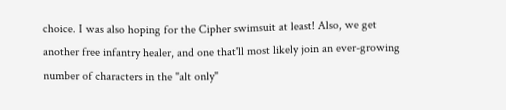choice. I was also hoping for the Cipher swimsuit at least! Also, we get another free infantry healer, and one that'll most likely join an ever-growing number of characters in the "alt only"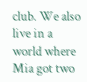club. We also live in a world where Mia got two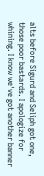alts before Sigurd and Seliph got one, those poor bastards. I apologize for whining. I know we've got another banner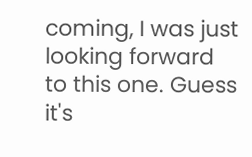coming, I was just looking forward to this one. Guess it's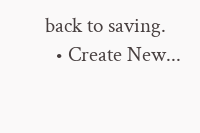back to saving.
  • Create New...